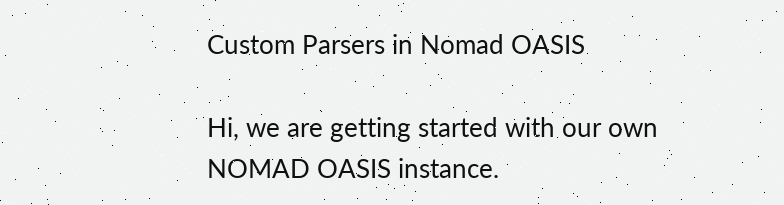Custom Parsers in Nomad OASIS

Hi, we are getting started with our own NOMAD OASIS instance.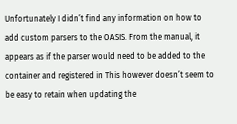Unfortunately I didn’t find any information on how to add custom parsers to the OASIS. From the manual, it appears as if the parser would need to be added to the container and registered in This however doesn’t seem to be easy to retain when updating the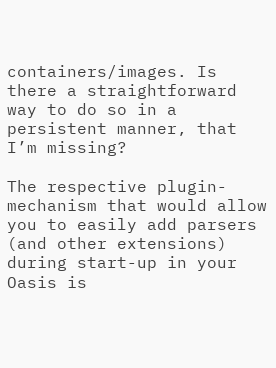containers/images. Is there a straightforward way to do so in a persistent manner, that I’m missing?

The respective plugin-mechanism that would allow you to easily add parsers (and other extensions) during start-up in your Oasis is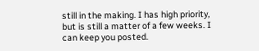still in the making. I has high priority, but is still a matter of a few weeks. I can keep you posted.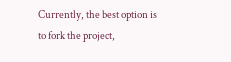Currently, the best option is to fork the project,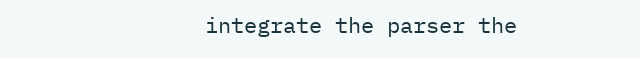integrate the parser the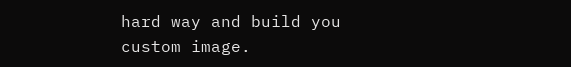hard way and build you custom image.